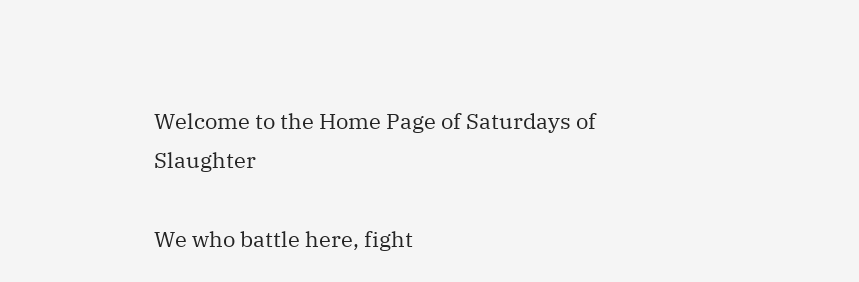Welcome to the Home Page of Saturdays of Slaughter

We who battle here, fight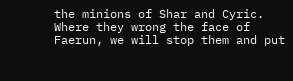the minions of Shar and Cyric. Where they wrong the face of Faerun, we will stop them and put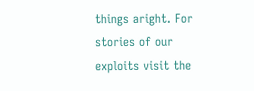things aright. For stories of our exploits visit the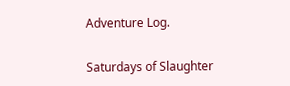Adventure Log.

Saturdays of Slaughter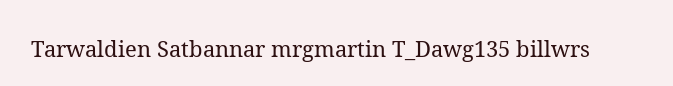Tarwaldien Satbannar mrgmartin T_Dawg135 billwrs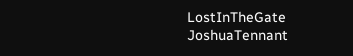LostInTheGate JoshuaTennant